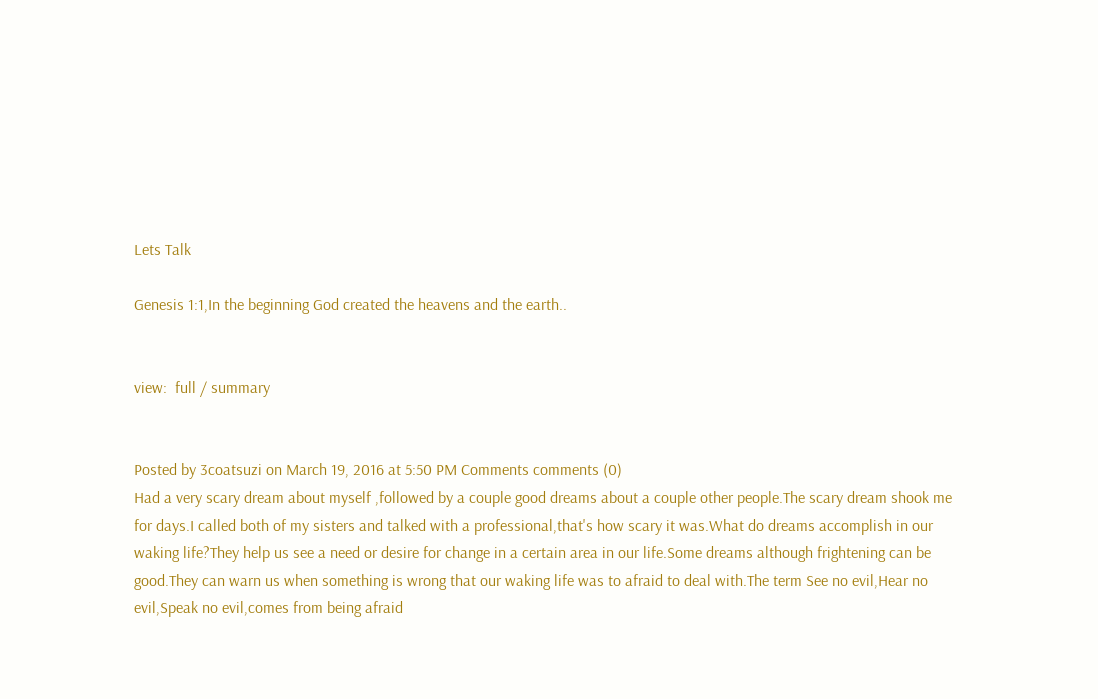Lets Talk

Genesis 1:1,In the beginning God created the heavens and the earth..


view:  full / summary


Posted by 3coatsuzi on March 19, 2016 at 5:50 PM Comments comments (0)
Had a very scary dream about myself ,followed by a couple good dreams about a couple other people.The scary dream shook me for days.I called both of my sisters and talked with a professional,that's how scary it was.What do dreams accomplish in our waking life?They help us see a need or desire for change in a certain area in our life.Some dreams although frightening can be good.They can warn us when something is wrong that our waking life was to afraid to deal with.The term See no evil,Hear no evil,Speak no evil,comes from being afraid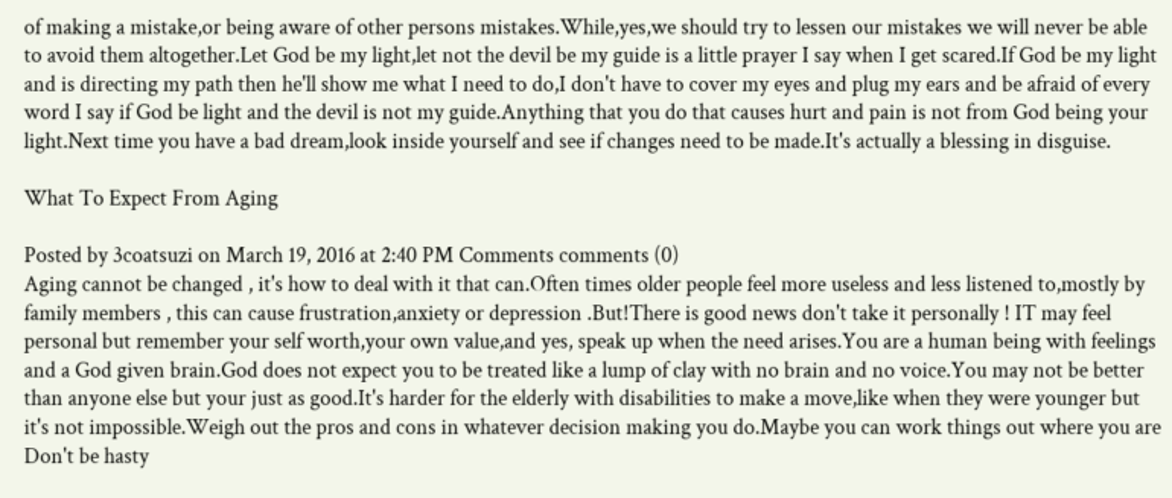of making a mistake,or being aware of other persons mistakes.While,yes,we should try to lessen our mistakes we will never be able to avoid them altogether.Let God be my light,let not the devil be my guide is a little prayer I say when I get scared.If God be my light and is directing my path then he'll show me what I need to do,I don't have to cover my eyes and plug my ears and be afraid of every word I say if God be light and the devil is not my guide.Anything that you do that causes hurt and pain is not from God being your light.Next time you have a bad dream,look inside yourself and see if changes need to be made.It's actually a blessing in disguise.

What To Expect From Aging

Posted by 3coatsuzi on March 19, 2016 at 2:40 PM Comments comments (0)
Aging cannot be changed , it's how to deal with it that can.Often times older people feel more useless and less listened to,mostly by family members , this can cause frustration,anxiety or depression .But!There is good news don't take it personally ! IT may feel personal but remember your self worth,your own value,and yes, speak up when the need arises.You are a human being with feelings and a God given brain.God does not expect you to be treated like a lump of clay with no brain and no voice.You may not be better than anyone else but your just as good.It's harder for the elderly with disabilities to make a move,like when they were younger but it's not impossible.Weigh out the pros and cons in whatever decision making you do.Maybe you can work things out where you are Don't be hasty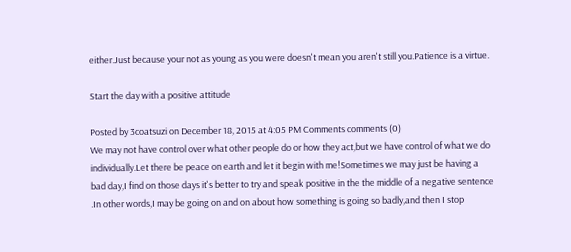either.Just because your not as young as you were doesn't mean you aren't still you.Patience is a virtue.

Start the day with a positive attitude

Posted by 3coatsuzi on December 18, 2015 at 4:05 PM Comments comments (0)
We may not have control over what other people do or how they act,but we have control of what we do individually.Let there be peace on earth and let it begin with me!Sometimes we may just be having a bad day,I find on those days it's better to try and speak positive in the the middle of a negative sentence .In other words,I may be going on and on about how something is going so badly,and then I stop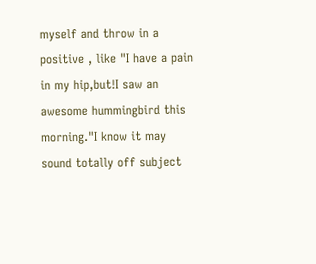myself and throw in a positive , like "I have a pain in my hip,but!I saw an awesome hummingbird this morning."I know it may sound totally off subject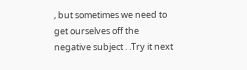, but sometimes we need to get ourselves off the negative subject . .Try it next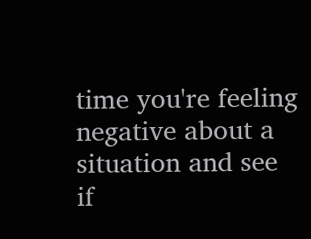time you're feeling negative about a situation and see if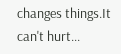changes things.It can't hurt...